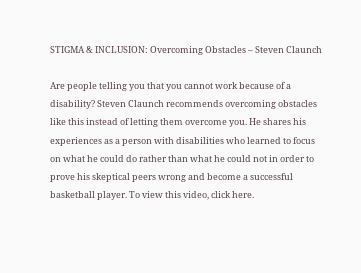STIGMA & INCLUSION: Overcoming Obstacles – Steven Claunch

Are people telling you that you cannot work because of a disability? Steven Claunch recommends overcoming obstacles like this instead of letting them overcome you. He shares his experiences as a person with disabilities who learned to focus on what he could do rather than what he could not in order to prove his skeptical peers wrong and become a successful basketball player. To view this video, click here.